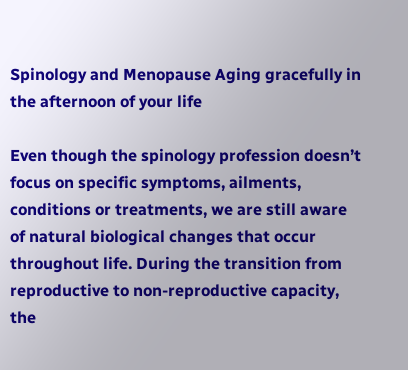Spinology and Menopause Aging gracefully in the afternoon of your life

Even though the spinology profession doesn’t focus on specific symptoms, ailments, conditions or treatments, we are still aware of natural biological changes that occur throughout life. During the transition from reproductive to non-reproductive capacity, the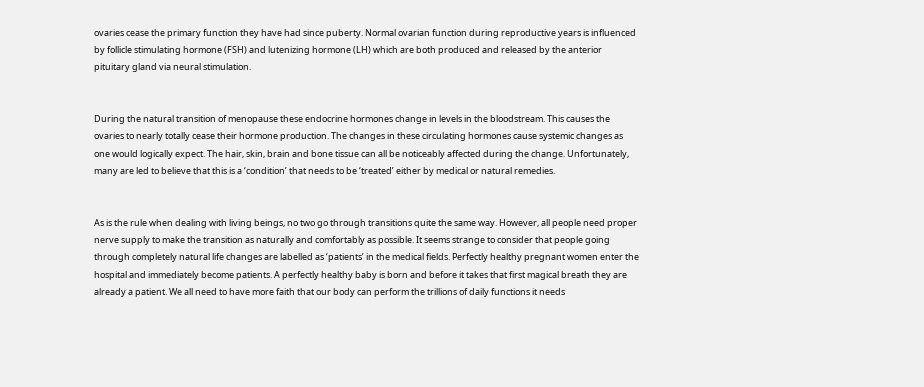ovaries cease the primary function they have had since puberty. Normal ovarian function during reproductive years is influenced by follicle stimulating hormone (FSH) and lutenizing hormone (LH) which are both produced and released by the anterior pituitary gland via neural stimulation.


During the natural transition of menopause these endocrine hormones change in levels in the bloodstream. This causes the ovaries to nearly totally cease their hormone production. The changes in these circulating hormones cause systemic changes as one would logically expect. The hair, skin, brain and bone tissue can all be noticeably affected during the change. Unfortunately, many are led to believe that this is a ‘condition’ that needs to be ‘treated’ either by medical or natural remedies.


As is the rule when dealing with living beings, no two go through transitions quite the same way. However, all people need proper nerve supply to make the transition as naturally and comfortably as possible. It seems strange to consider that people going through completely natural life changes are labelled as ‘patients’ in the medical fields. Perfectly healthy pregnant women enter the hospital and immediately become patients. A perfectly healthy baby is born and before it takes that first magical breath they are already a patient. We all need to have more faith that our body can perform the trillions of daily functions it needs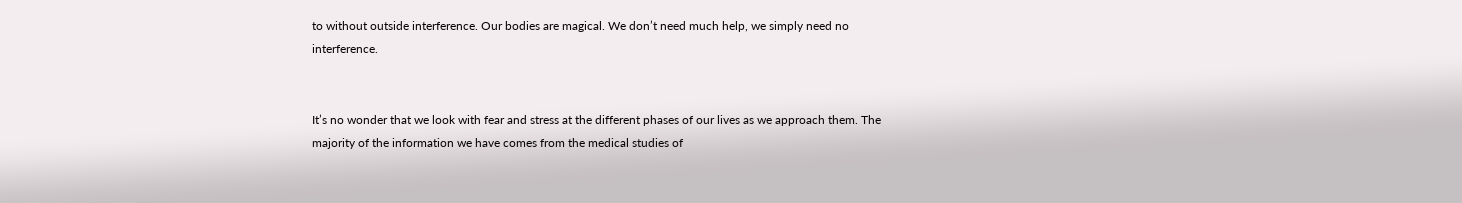to without outside interference. Our bodies are magical. We don’t need much help, we simply need no interference.


It’s no wonder that we look with fear and stress at the different phases of our lives as we approach them. The majority of the information we have comes from the medical studies of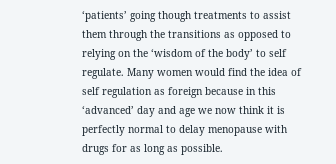‘patients’ going though treatments to assist them through the transitions as opposed to relying on the ‘wisdom of the body’ to self regulate. Many women would find the idea of self regulation as foreign because in this ‘advanced’ day and age we now think it is perfectly normal to delay menopause with drugs for as long as possible.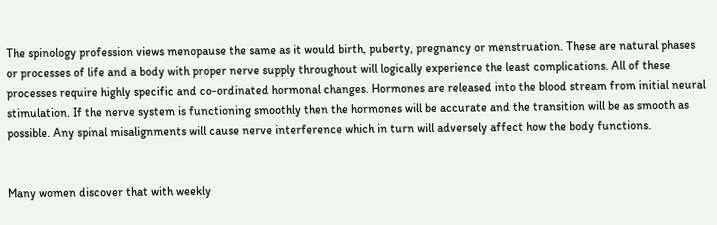The spinology profession views menopause the same as it would birth, puberty, pregnancy or menstruation. These are natural phases or processes of life and a body with proper nerve supply throughout will logically experience the least complications. All of these processes require highly specific and co-ordinated hormonal changes. Hormones are released into the blood stream from initial neural stimulation. If the nerve system is functioning smoothly then the hormones will be accurate and the transition will be as smooth as possible. Any spinal misalignments will cause nerve interference which in turn will adversely affect how the body functions.


Many women discover that with weekly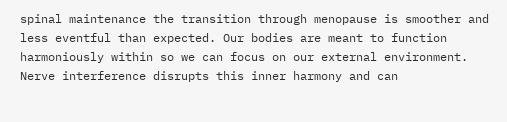spinal maintenance the transition through menopause is smoother and less eventful than expected. Our bodies are meant to function harmoniously within so we can focus on our external environment. Nerve interference disrupts this inner harmony and can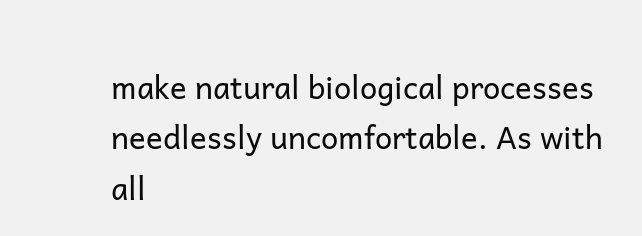make natural biological processes needlessly uncomfortable. As with all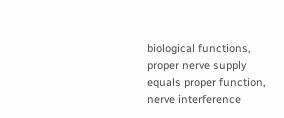biological functions, proper nerve supply equals proper function, nerve interference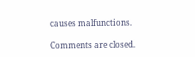causes malfunctions.

Comments are closed.